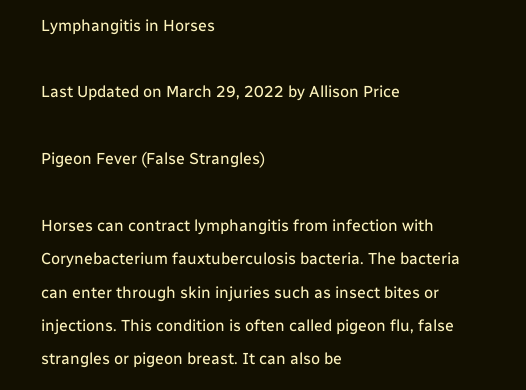Lymphangitis in Horses

Last Updated on March 29, 2022 by Allison Price

Pigeon Fever (False Strangles)

Horses can contract lymphangitis from infection with Corynebacterium fauxtuberculosis bacteria. The bacteria can enter through skin injuries such as insect bites or injections. This condition is often called pigeon flu, false strangles or pigeon breast. It can also be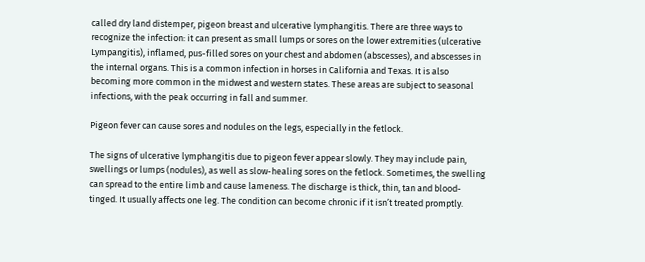called dry land distemper, pigeon breast and ulcerative lymphangitis. There are three ways to recognize the infection: it can present as small lumps or sores on the lower extremities (ulcerative Lympangitis), inflamed, pus-filled sores on your chest and abdomen (abscesses), and abscesses in the internal organs. This is a common infection in horses in California and Texas. It is also becoming more common in the midwest and western states. These areas are subject to seasonal infections, with the peak occurring in fall and summer.

Pigeon fever can cause sores and nodules on the legs, especially in the fetlock.

The signs of ulcerative lymphangitis due to pigeon fever appear slowly. They may include pain, swellings or lumps (nodules), as well as slow-healing sores on the fetlock. Sometimes, the swelling can spread to the entire limb and cause lameness. The discharge is thick, thin, tan and blood-tinged. It usually affects one leg. The condition can become chronic if it isn’t treated promptly.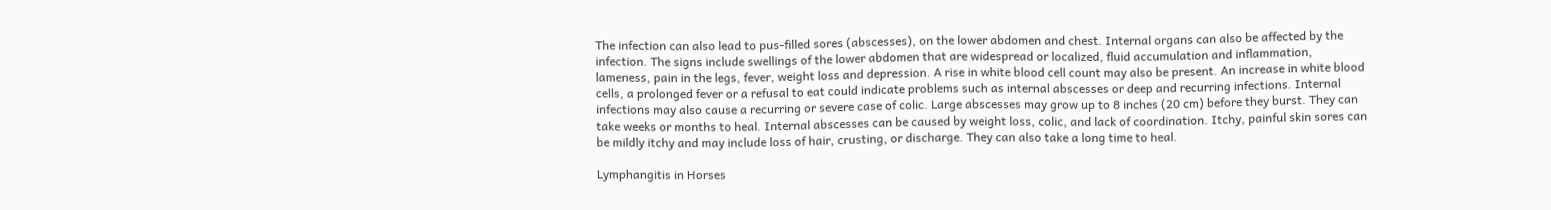The infection can also lead to pus-filled sores (abscesses), on the lower abdomen and chest. Internal organs can also be affected by the infection. The signs include swellings of the lower abdomen that are widespread or localized, fluid accumulation and inflammation, lameness, pain in the legs, fever, weight loss and depression. A rise in white blood cell count may also be present. An increase in white blood cells, a prolonged fever or a refusal to eat could indicate problems such as internal abscesses or deep and recurring infections. Internal infections may also cause a recurring or severe case of colic. Large abscesses may grow up to 8 inches (20 cm) before they burst. They can take weeks or months to heal. Internal abscesses can be caused by weight loss, colic, and lack of coordination. Itchy, painful skin sores can be mildly itchy and may include loss of hair, crusting, or discharge. They can also take a long time to heal.

Lymphangitis in Horses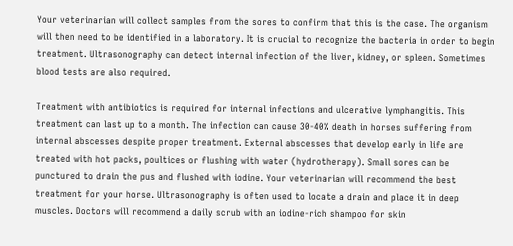Your veterinarian will collect samples from the sores to confirm that this is the case. The organism will then need to be identified in a laboratory. It is crucial to recognize the bacteria in order to begin treatment. Ultrasonography can detect internal infection of the liver, kidney, or spleen. Sometimes blood tests are also required.

Treatment with antibiotics is required for internal infections and ulcerative lymphangitis. This treatment can last up to a month. The infection can cause 30-40% death in horses suffering from internal abscesses despite proper treatment. External abscesses that develop early in life are treated with hot packs, poultices or flushing with water (hydrotherapy). Small sores can be punctured to drain the pus and flushed with iodine. Your veterinarian will recommend the best treatment for your horse. Ultrasonography is often used to locate a drain and place it in deep muscles. Doctors will recommend a daily scrub with an iodine-rich shampoo for skin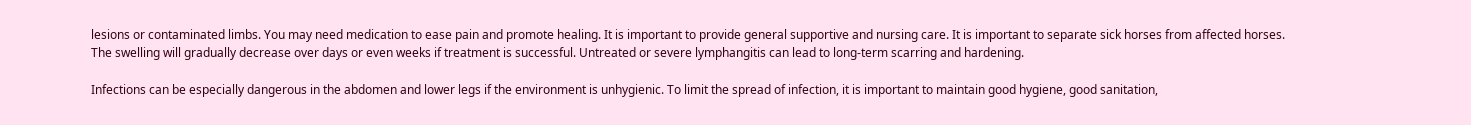lesions or contaminated limbs. You may need medication to ease pain and promote healing. It is important to provide general supportive and nursing care. It is important to separate sick horses from affected horses. The swelling will gradually decrease over days or even weeks if treatment is successful. Untreated or severe lymphangitis can lead to long-term scarring and hardening.

Infections can be especially dangerous in the abdomen and lower legs if the environment is unhygienic. To limit the spread of infection, it is important to maintain good hygiene, good sanitation,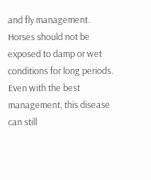and fly management. Horses should not be exposed to damp or wet conditions for long periods. Even with the best management, this disease can still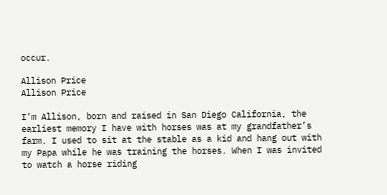occur.

Allison Price
Allison Price

I’m Allison, born and raised in San Diego California, the earliest memory I have with horses was at my grandfather’s farm. I used to sit at the stable as a kid and hang out with my Papa while he was training the horses. When I was invited to watch a horse riding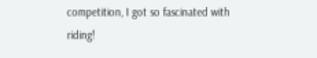competition, I got so fascinated with riding!